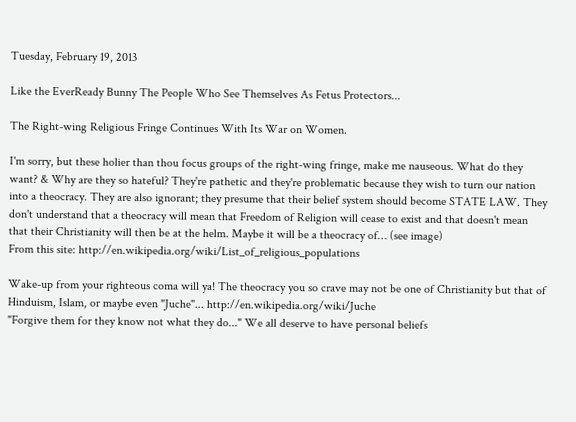Tuesday, February 19, 2013

Like the EverReady Bunny The People Who See Themselves As Fetus Protectors...

The Right-wing Religious Fringe Continues With Its War on Women.

I'm sorry, but these holier than thou focus groups of the right-wing fringe, make me nauseous. What do they want? & Why are they so hateful? They're pathetic and they're problematic because they wish to turn our nation into a theocracy. They are also ignorant; they presume that their belief system should become STATE LAW. They don't understand that a theocracy will mean that Freedom of Religion will cease to exist and that doesn't mean that their Christianity will then be at the helm. Maybe it will be a theocracy of… (see image)
From this site: http://en.wikipedia.org/wiki/List_of_religious_populations

Wake-up from your righteous coma will ya! The theocracy you so crave may not be one of Christianity but that of Hinduism, Islam, or maybe even "Juche"... http://en.wikipedia.org/wiki/Juche
"Forgive them for they know not what they do..." We all deserve to have personal beliefs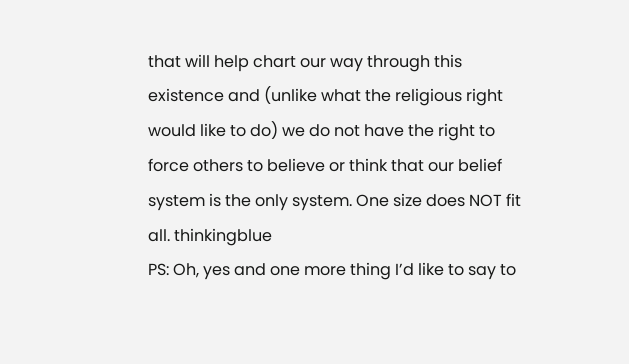that will help chart our way through this existence and (unlike what the religious right would like to do) we do not have the right to force others to believe or think that our belief system is the only system. One size does NOT fit all. thinkingblue
PS: Oh, yes and one more thing I’d like to say to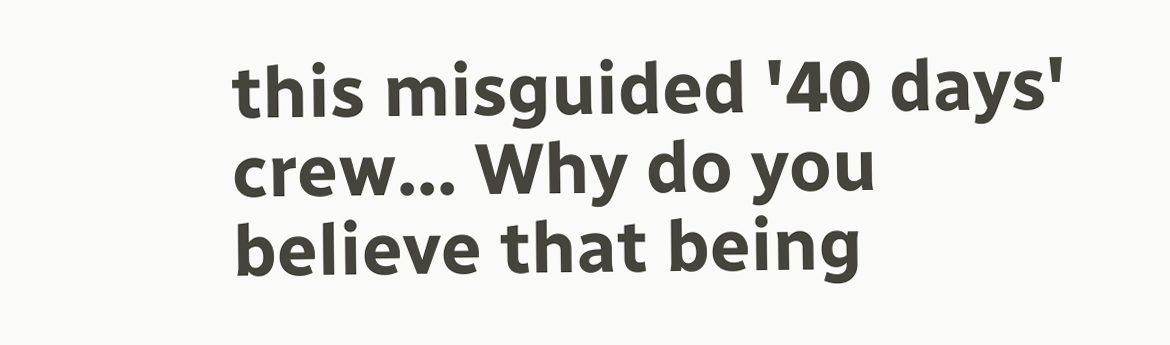this misguided '40 days' crew… Why do you believe that being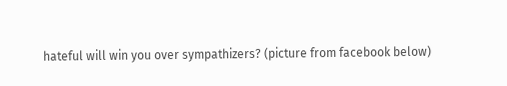hateful will win you over sympathizers? (picture from facebook below)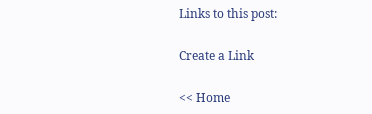Links to this post:

Create a Link

<< Home